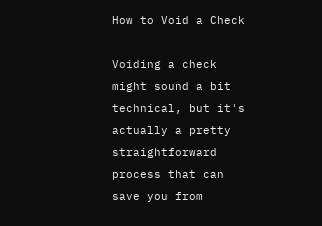How to Void a Check

Voiding a check might sound a bit technical, but it's actually a pretty straightforward process that can save you from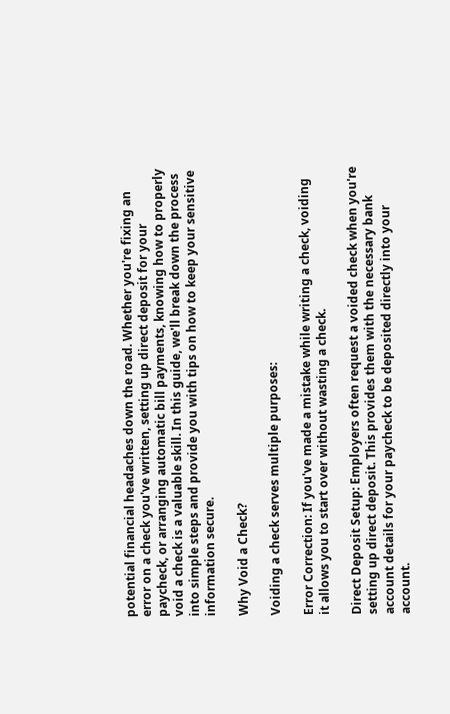potential financial headaches down the road. Whether you're fixing an error on a check you've written, setting up direct deposit for your paycheck, or arranging automatic bill payments, knowing how to properly void a check is a valuable skill. In this guide, we'll break down the process into simple steps and provide you with tips on how to keep your sensitive information secure.

Why Void a Check?

Voiding a check serves multiple purposes:

Error Correction: If you've made a mistake while writing a check, voiding it allows you to start over without wasting a check.

Direct Deposit Setup: Employers often request a voided check when you're setting up direct deposit. This provides them with the necessary bank account details for your paycheck to be deposited directly into your account.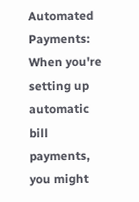Automated Payments: When you're setting up automatic bill payments, you might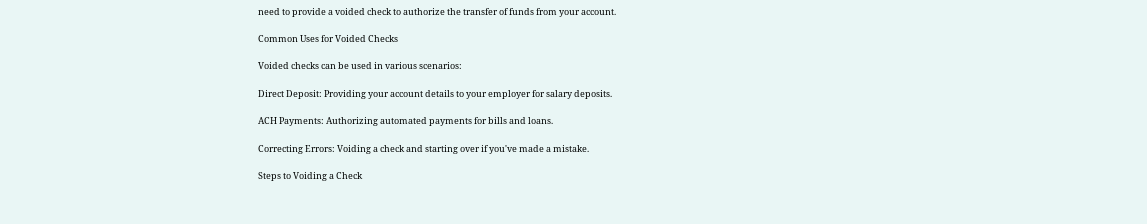need to provide a voided check to authorize the transfer of funds from your account.

Common Uses for Voided Checks

Voided checks can be used in various scenarios:

Direct Deposit: Providing your account details to your employer for salary deposits.

ACH Payments: Authorizing automated payments for bills and loans.

Correcting Errors: Voiding a check and starting over if you've made a mistake.

Steps to Voiding a Check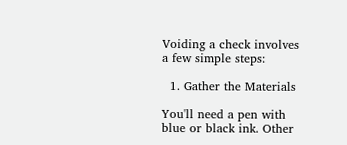Voiding a check involves a few simple steps:

  1. Gather the Materials

You'll need a pen with blue or black ink. Other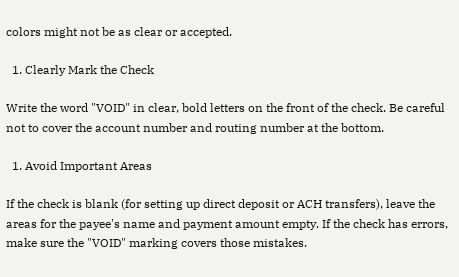colors might not be as clear or accepted.

  1. Clearly Mark the Check

Write the word "VOID" in clear, bold letters on the front of the check. Be careful not to cover the account number and routing number at the bottom.

  1. Avoid Important Areas

If the check is blank (for setting up direct deposit or ACH transfers), leave the areas for the payee's name and payment amount empty. If the check has errors, make sure the "VOID" marking covers those mistakes.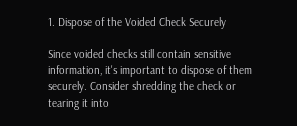1. Dispose of the Voided Check Securely

Since voided checks still contain sensitive information, it's important to dispose of them securely. Consider shredding the check or tearing it into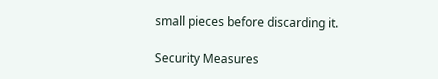small pieces before discarding it.

Security Measures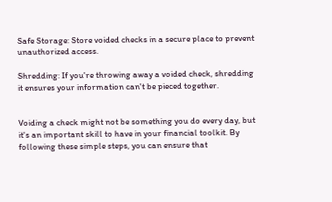Safe Storage: Store voided checks in a secure place to prevent unauthorized access.

Shredding: If you're throwing away a voided check, shredding it ensures your information can't be pieced together.


Voiding a check might not be something you do every day, but it's an important skill to have in your financial toolkit. By following these simple steps, you can ensure that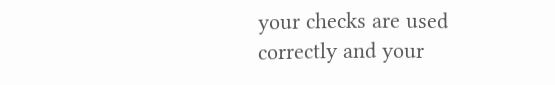your checks are used correctly and your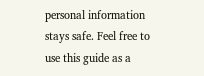personal information stays safe. Feel free to use this guide as a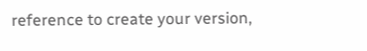reference to create your version,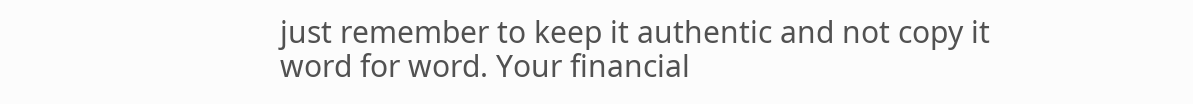just remember to keep it authentic and not copy it word for word. Your financial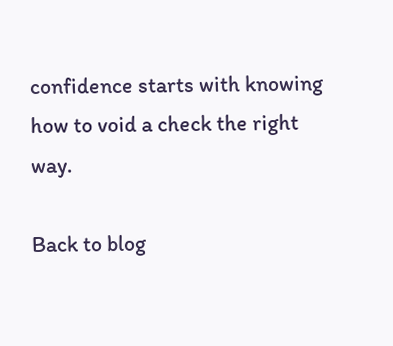confidence starts with knowing how to void a check the right way.

Back to blog